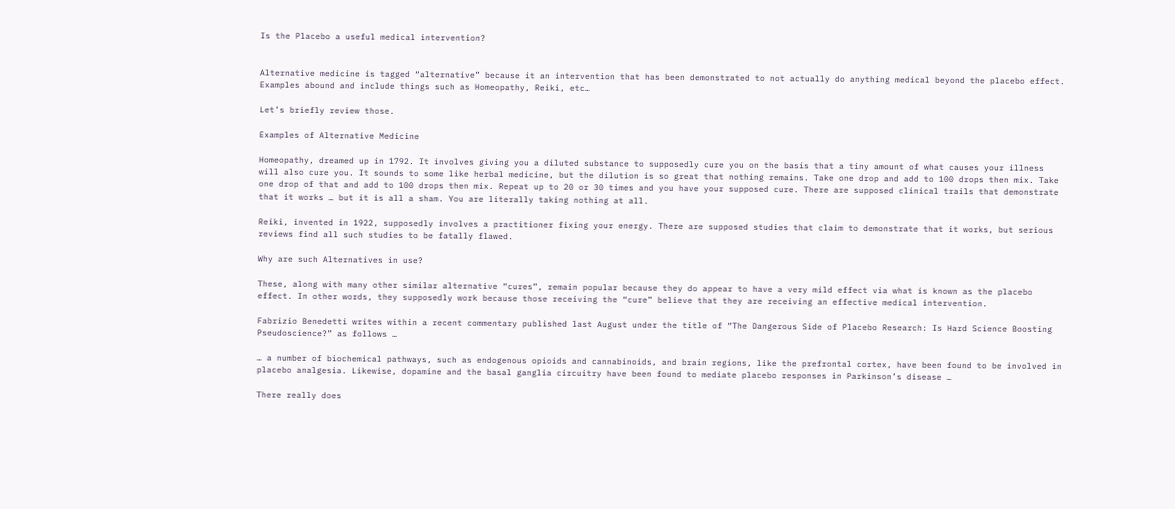Is the Placebo a useful medical intervention?


Alternative medicine is tagged “alternative” because it an intervention that has been demonstrated to not actually do anything medical beyond the placebo effect. Examples abound and include things such as Homeopathy, Reiki, etc…

Let’s briefly review those.

Examples of Alternative Medicine

Homeopathy, dreamed up in 1792. It involves giving you a diluted substance to supposedly cure you on the basis that a tiny amount of what causes your illness will also cure you. It sounds to some like herbal medicine, but the dilution is so great that nothing remains. Take one drop and add to 100 drops then mix. Take one drop of that and add to 100 drops then mix. Repeat up to 20 or 30 times and you have your supposed cure. There are supposed clinical trails that demonstrate that it works … but it is all a sham. You are literally taking nothing at all.

Reiki, invented in 1922, supposedly involves a practitioner fixing your energy. There are supposed studies that claim to demonstrate that it works, but serious reviews find all such studies to be fatally flawed.

Why are such Alternatives in use?

These, along with many other similar alternative “cures”, remain popular because they do appear to have a very mild effect via what is known as the placebo effect. In other words, they supposedly work because those receiving the “cure” believe that they are receiving an effective medical intervention.

Fabrizio Benedetti writes within a recent commentary published last August under the title of “The Dangerous Side of Placebo Research: Is Hard Science Boosting Pseudoscience?” as follows …

… a number of biochemical pathways, such as endogenous opioids and cannabinoids, and brain regions, like the prefrontal cortex, have been found to be involved in placebo analgesia. Likewise, dopamine and the basal ganglia circuitry have been found to mediate placebo responses in Parkinson’s disease …

There really does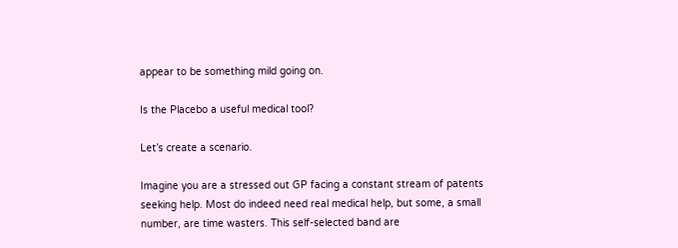appear to be something mild going on.

Is the Placebo a useful medical tool?

Let’s create a scenario.

Imagine you are a stressed out GP facing a constant stream of patents seeking help. Most do indeed need real medical help, but some, a small number, are time wasters. This self-selected band are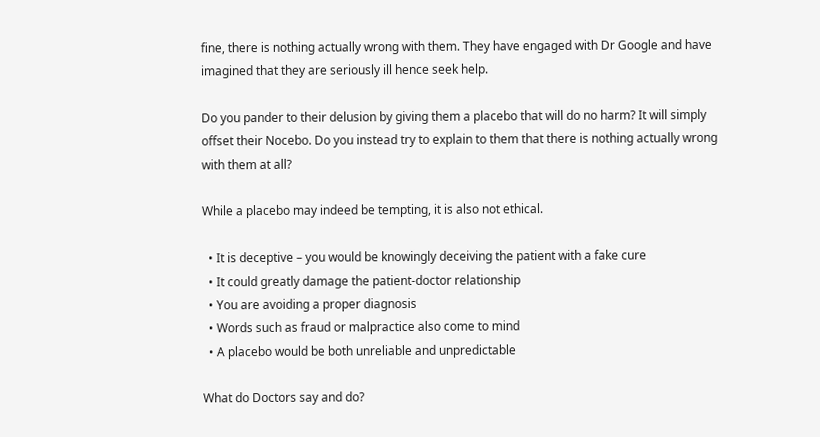fine, there is nothing actually wrong with them. They have engaged with Dr Google and have imagined that they are seriously ill hence seek help.

Do you pander to their delusion by giving them a placebo that will do no harm? It will simply offset their Nocebo. Do you instead try to explain to them that there is nothing actually wrong with them at all?

While a placebo may indeed be tempting, it is also not ethical.

  • It is deceptive – you would be knowingly deceiving the patient with a fake cure
  • It could greatly damage the patient-doctor relationship
  • You are avoiding a proper diagnosis
  • Words such as fraud or malpractice also come to mind
  • A placebo would be both unreliable and unpredictable

What do Doctors say and do?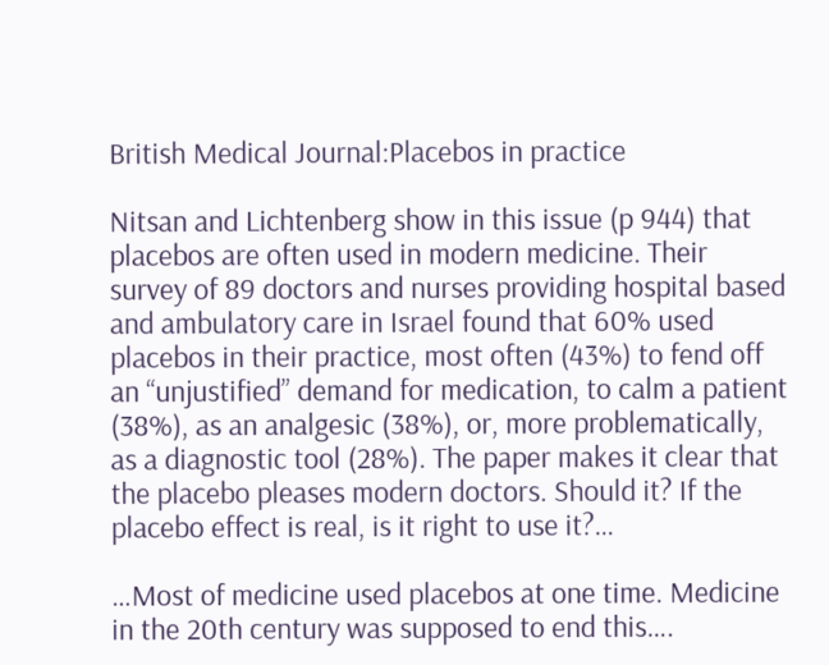British Medical Journal:Placebos in practice

Nitsan and Lichtenberg show in this issue (p 944) that placebos are often used in modern medicine. Their survey of 89 doctors and nurses providing hospital based and ambulatory care in Israel found that 60% used placebos in their practice, most often (43%) to fend off an “unjustified” demand for medication, to calm a patient (38%), as an analgesic (38%), or, more problematically, as a diagnostic tool (28%). The paper makes it clear that the placebo pleases modern doctors. Should it? If the placebo effect is real, is it right to use it?…

…Most of medicine used placebos at one time. Medicine in the 20th century was supposed to end this….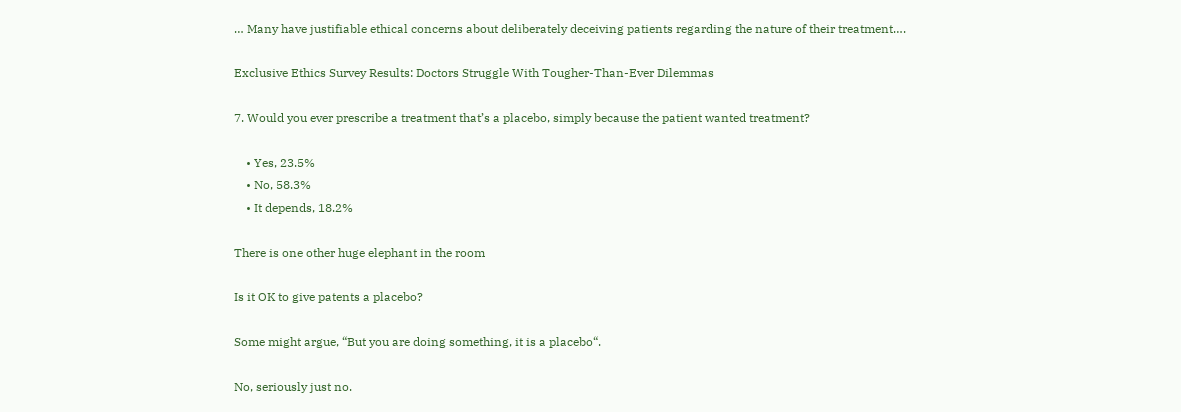… Many have justifiable ethical concerns about deliberately deceiving patients regarding the nature of their treatment….

Exclusive Ethics Survey Results: Doctors Struggle With Tougher-Than-Ever Dilemmas

7. Would you ever prescribe a treatment that’s a placebo, simply because the patient wanted treatment?

    • Yes, 23.5%
    • No, 58.3%
    • It depends, 18.2%

There is one other huge elephant in the room

Is it OK to give patents a placebo?

Some might argue, “But you are doing something, it is a placebo“.

No, seriously just no.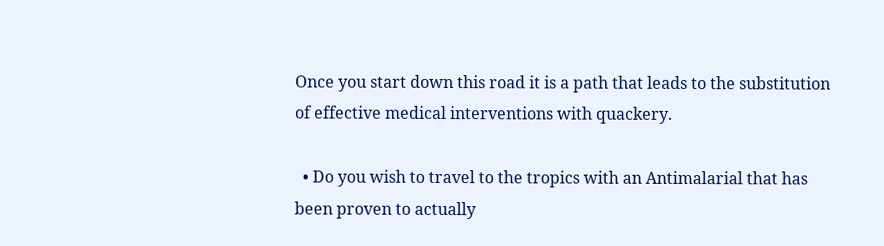Once you start down this road it is a path that leads to the substitution of effective medical interventions with quackery.

  • Do you wish to travel to the tropics with an Antimalarial that has been proven to actually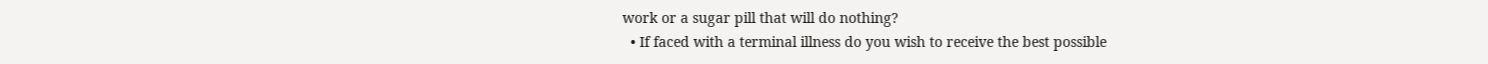work or a sugar pill that will do nothing?
  • If faced with a terminal illness do you wish to receive the best possible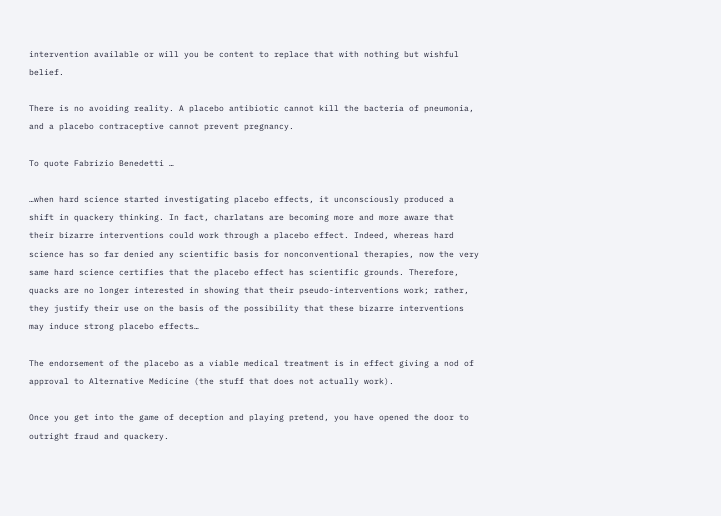intervention available or will you be content to replace that with nothing but wishful belief.

There is no avoiding reality. A placebo antibiotic cannot kill the bacteria of pneumonia, and a placebo contraceptive cannot prevent pregnancy.

To quote Fabrizio Benedetti …

…when hard science started investigating placebo effects, it unconsciously produced a shift in quackery thinking. In fact, charlatans are becoming more and more aware that their bizarre interventions could work through a placebo effect. Indeed, whereas hard science has so far denied any scientific basis for nonconventional therapies, now the very same hard science certifies that the placebo effect has scientific grounds. Therefore, quacks are no longer interested in showing that their pseudo-interventions work; rather, they justify their use on the basis of the possibility that these bizarre interventions may induce strong placebo effects…

The endorsement of the placebo as a viable medical treatment is in effect giving a nod of approval to Alternative Medicine (the stuff that does not actually work).

Once you get into the game of deception and playing pretend, you have opened the door to outright fraud and quackery.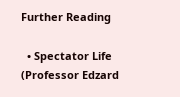Further Reading

  • Spectator Life (Professor Edzard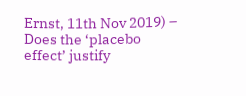Ernst, 11th Nov 2019) – Does the ‘placebo effect’ justify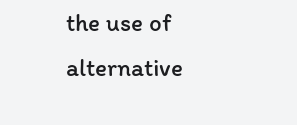the use of alternative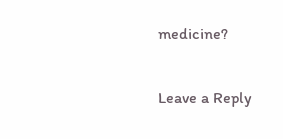medicine?

Leave a Reply